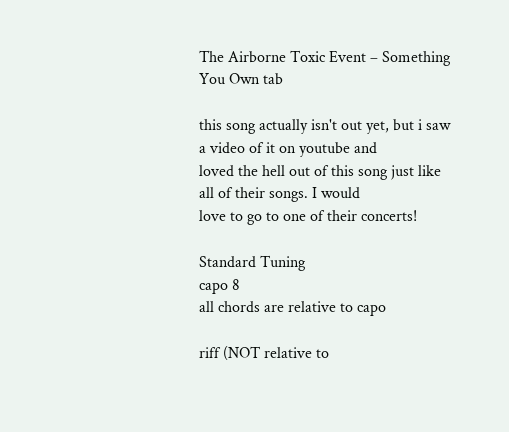The Airborne Toxic Event – Something You Own tab

this song actually isn't out yet, but i saw a video of it on youtube and
loved the hell out of this song just like all of their songs. I would
love to go to one of their concerts!

Standard Tuning
capo 8
all chords are relative to capo

riff (NOT relative to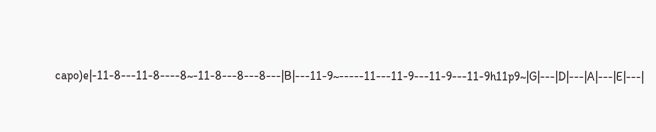capo)e|-11-8---11-8----8~-11-8---8---8---|B|---11-9~-----11---11-9---11-9---11-9h11p9~|G|---|D|---|A|---|E|---|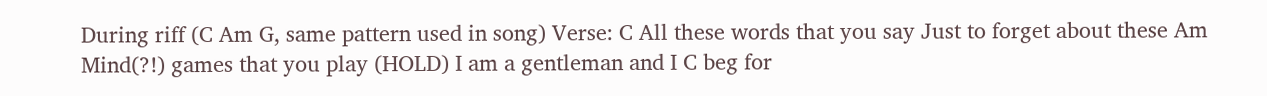During riff (C Am G, same pattern used in song) Verse: C All these words that you say Just to forget about these Am Mind(?!) games that you play (HOLD) I am a gentleman and I C beg for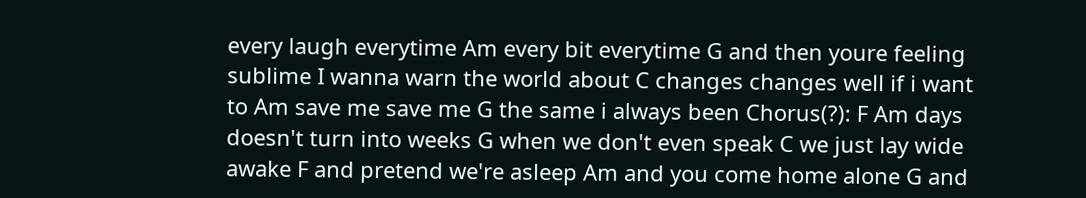every laugh everytime Am every bit everytime G and then youre feeling sublime I wanna warn the world about C changes changes well if i want to Am save me save me G the same i always been Chorus(?): F Am days doesn't turn into weeks G when we don't even speak C we just lay wide awake F and pretend we're asleep Am and you come home alone G and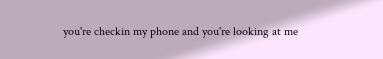you're checkin my phone and you're looking at me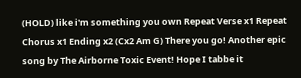(HOLD) like i'm something you own Repeat Verse x1 Repeat Chorus x1 Ending x2 (Cx2 Am G) There you go! Another epic song by The Airborne Toxic Event! Hope I tabbe it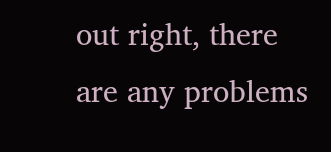out right, there are any problems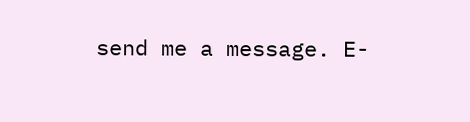send me a message. E-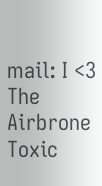mail: I <3 The Airbrone Toxic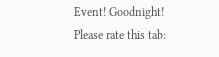Event! Goodnight!
Please rate this tab: